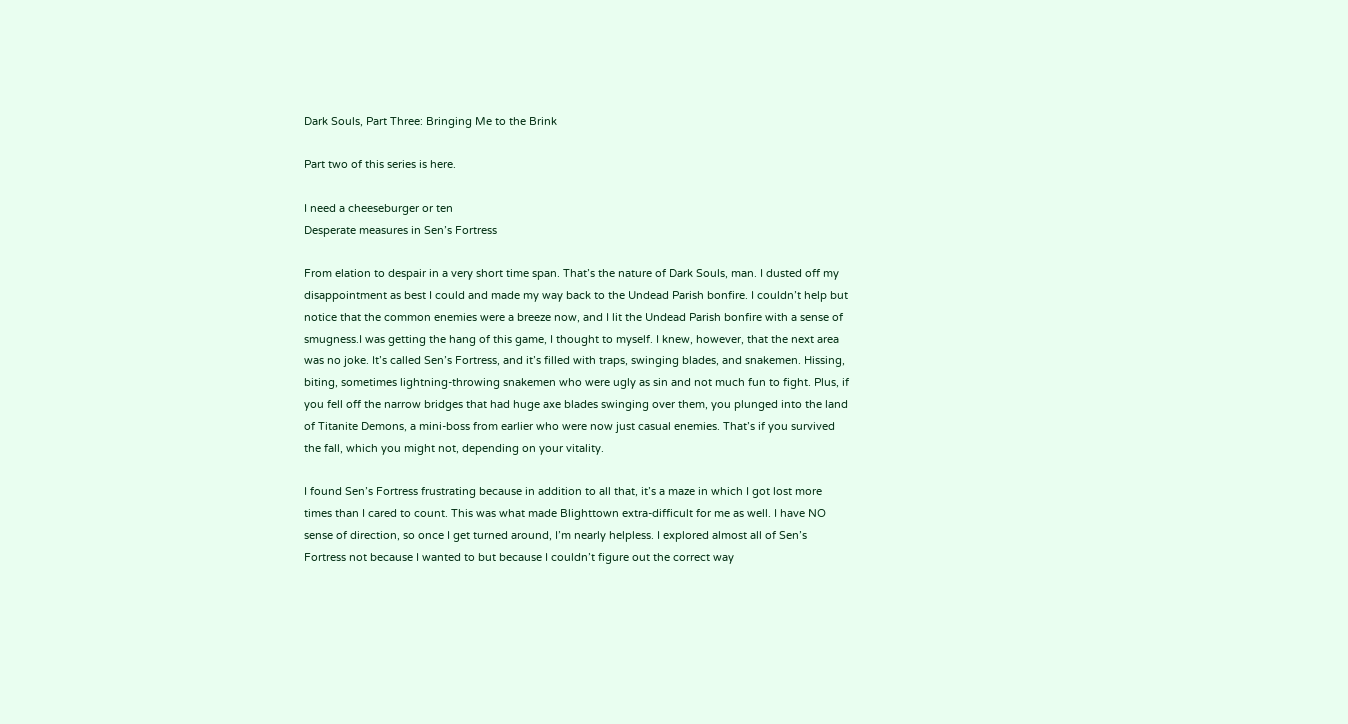Dark Souls, Part Three: Bringing Me to the Brink

Part two of this series is here.

I need a cheeseburger or ten
Desperate measures in Sen’s Fortress

From elation to despair in a very short time span. That’s the nature of Dark Souls, man. I dusted off my disappointment as best I could and made my way back to the Undead Parish bonfire. I couldn’t help but notice that the common enemies were a breeze now, and I lit the Undead Parish bonfire with a sense of smugness.I was getting the hang of this game, I thought to myself. I knew, however, that the next area was no joke. It’s called Sen’s Fortress, and it’s filled with traps, swinging blades, and snakemen. Hissing, biting, sometimes lightning-throwing snakemen who were ugly as sin and not much fun to fight. Plus, if you fell off the narrow bridges that had huge axe blades swinging over them, you plunged into the land of Titanite Demons, a mini-boss from earlier who were now just casual enemies. That’s if you survived the fall, which you might not, depending on your vitality.

I found Sen’s Fortress frustrating because in addition to all that, it’s a maze in which I got lost more times than I cared to count. This was what made Blighttown extra-difficult for me as well. I have NO sense of direction, so once I get turned around, I’m nearly helpless. I explored almost all of Sen’s Fortress not because I wanted to but because I couldn’t figure out the correct way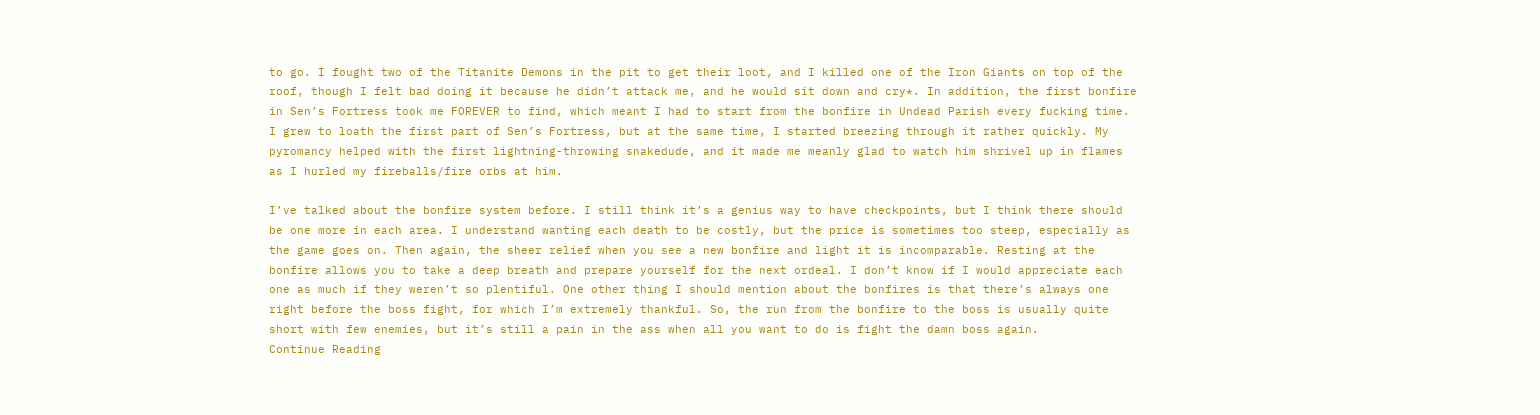to go. I fought two of the Titanite Demons in the pit to get their loot, and I killed one of the Iron Giants on top of the roof, though I felt bad doing it because he didn’t attack me, and he would sit down and cry*. In addition, the first bonfire in Sen’s Fortress took me FOREVER to find, which meant I had to start from the bonfire in Undead Parish every fucking time. I grew to loath the first part of Sen’s Fortress, but at the same time, I started breezing through it rather quickly. My pyromancy helped with the first lightning-throwing snakedude, and it made me meanly glad to watch him shrivel up in flames as I hurled my fireballs/fire orbs at him.

I’ve talked about the bonfire system before. I still think it’s a genius way to have checkpoints, but I think there should be one more in each area. I understand wanting each death to be costly, but the price is sometimes too steep, especially as the game goes on. Then again, the sheer relief when you see a new bonfire and light it is incomparable. Resting at the bonfire allows you to take a deep breath and prepare yourself for the next ordeal. I don’t know if I would appreciate each one as much if they weren’t so plentiful. One other thing I should mention about the bonfires is that there’s always one right before the boss fight, for which I’m extremely thankful. So, the run from the bonfire to the boss is usually quite short with few enemies, but it’s still a pain in the ass when all you want to do is fight the damn boss again.
Continue Reading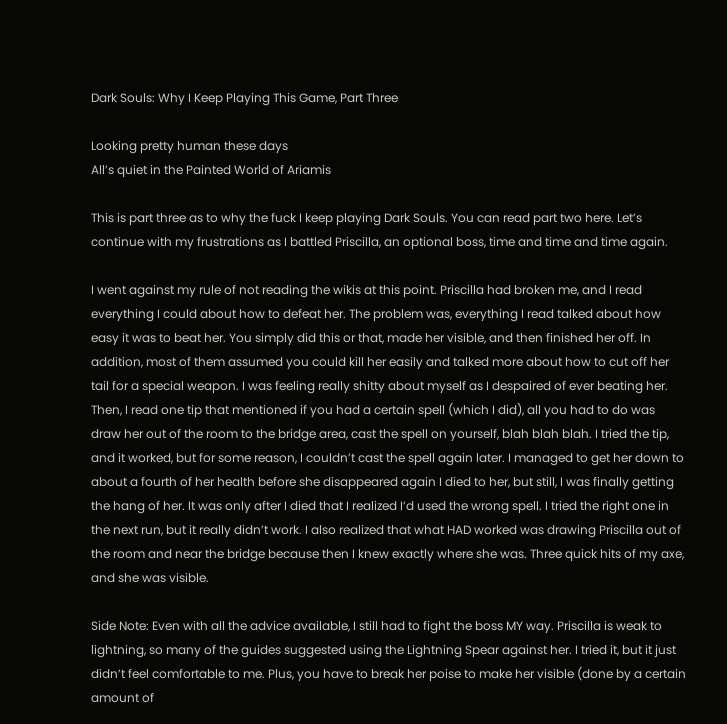Dark Souls: Why I Keep Playing This Game, Part Three

Looking pretty human these days
All’s quiet in the Painted World of Ariamis

This is part three as to why the fuck I keep playing Dark Souls. You can read part two here. Let’s continue with my frustrations as I battled Priscilla, an optional boss, time and time and time again.

I went against my rule of not reading the wikis at this point. Priscilla had broken me, and I read everything I could about how to defeat her. The problem was, everything I read talked about how easy it was to beat her. You simply did this or that, made her visible, and then finished her off. In addition, most of them assumed you could kill her easily and talked more about how to cut off her tail for a special weapon. I was feeling really shitty about myself as I despaired of ever beating her. Then, I read one tip that mentioned if you had a certain spell (which I did), all you had to do was draw her out of the room to the bridge area, cast the spell on yourself, blah blah blah. I tried the tip, and it worked, but for some reason, I couldn’t cast the spell again later. I managed to get her down to about a fourth of her health before she disappeared again I died to her, but still, I was finally getting the hang of her. It was only after I died that I realized I’d used the wrong spell. I tried the right one in the next run, but it really didn’t work. I also realized that what HAD worked was drawing Priscilla out of the room and near the bridge because then I knew exactly where she was. Three quick hits of my axe, and she was visible.

Side Note: Even with all the advice available, I still had to fight the boss MY way. Priscilla is weak to lightning, so many of the guides suggested using the Lightning Spear against her. I tried it, but it just didn’t feel comfortable to me. Plus, you have to break her poise to make her visible (done by a certain amount of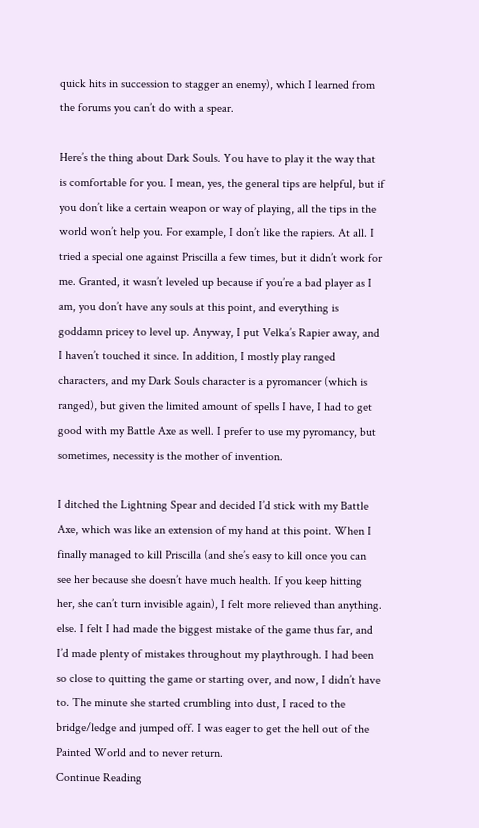quick hits in succession to stagger an enemy), which I learned from the forums you can’t do with a spear.

Here’s the thing about Dark Souls. You have to play it the way that is comfortable for you. I mean, yes, the general tips are helpful, but if you don’t like a certain weapon or way of playing, all the tips in the world won’t help you. For example, I don’t like the rapiers. At all. I tried a special one against Priscilla a few times, but it didn’t work for me. Granted, it wasn’t leveled up because if you’re a bad player as I am, you don’t have any souls at this point, and everything is goddamn pricey to level up. Anyway, I put Velka’s Rapier away, and I haven’t touched it since. In addition, I mostly play ranged characters, and my Dark Souls character is a pyromancer (which is ranged), but given the limited amount of spells I have, I had to get good with my Battle Axe as well. I prefer to use my pyromancy, but sometimes, necessity is the mother of invention.

I ditched the Lightning Spear and decided I’d stick with my Battle Axe, which was like an extension of my hand at this point. When I finally managed to kill Priscilla (and she’s easy to kill once you can see her because she doesn’t have much health. If you keep hitting her, she can’t turn invisible again), I felt more relieved than anything. else. I felt I had made the biggest mistake of the game thus far, and I’d made plenty of mistakes throughout my playthrough. I had been so close to quitting the game or starting over, and now, I didn’t have to. The minute she started crumbling into dust, I raced to the bridge/ledge and jumped off. I was eager to get the hell out of the Painted World and to never return.
Continue Reading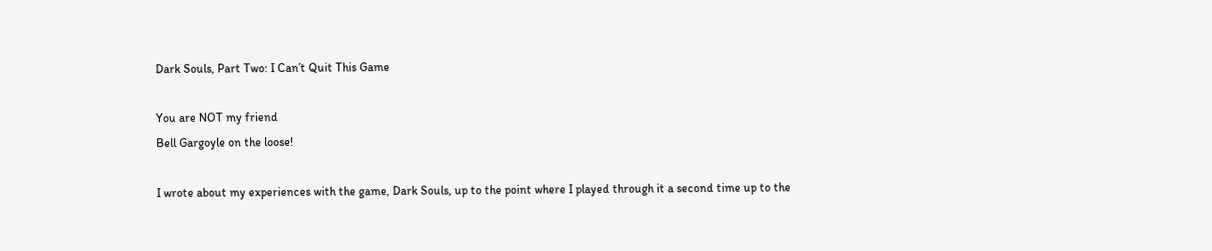Dark Souls, Part Two: I Can’t Quit This Game

You are NOT my friend
Bell Gargoyle on the loose!

I wrote about my experiences with the game, Dark Souls, up to the point where I played through it a second time up to the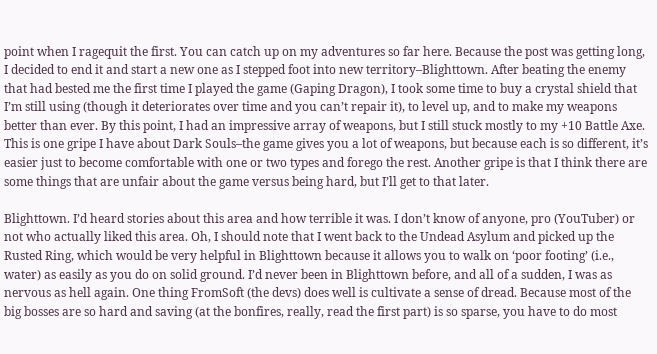point when I ragequit the first. You can catch up on my adventures so far here. Because the post was getting long, I decided to end it and start a new one as I stepped foot into new territory–Blighttown. After beating the enemy that had bested me the first time I played the game (Gaping Dragon), I took some time to buy a crystal shield that I’m still using (though it deteriorates over time and you can’t repair it), to level up, and to make my weapons better than ever. By this point, I had an impressive array of weapons, but I still stuck mostly to my +10 Battle Axe. This is one gripe I have about Dark Souls–the game gives you a lot of weapons, but because each is so different, it’s easier just to become comfortable with one or two types and forego the rest. Another gripe is that I think there are some things that are unfair about the game versus being hard, but I’ll get to that later.

Blighttown. I’d heard stories about this area and how terrible it was. I don’t know of anyone, pro (YouTuber) or not who actually liked this area. Oh, I should note that I went back to the Undead Asylum and picked up the Rusted Ring, which would be very helpful in Blighttown because it allows you to walk on ‘poor footing’ (i.e., water) as easily as you do on solid ground. I’d never been in Blighttown before, and all of a sudden, I was as nervous as hell again. One thing FromSoft (the devs) does well is cultivate a sense of dread. Because most of the big bosses are so hard and saving (at the bonfires, really, read the first part) is so sparse, you have to do most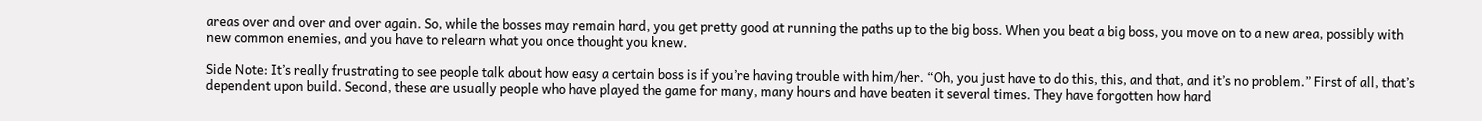areas over and over and over again. So, while the bosses may remain hard, you get pretty good at running the paths up to the big boss. When you beat a big boss, you move on to a new area, possibly with new common enemies, and you have to relearn what you once thought you knew.

Side Note: It’s really frustrating to see people talk about how easy a certain boss is if you’re having trouble with him/her. “Oh, you just have to do this, this, and that, and it’s no problem.” First of all, that’s dependent upon build. Second, these are usually people who have played the game for many, many hours and have beaten it several times. They have forgotten how hard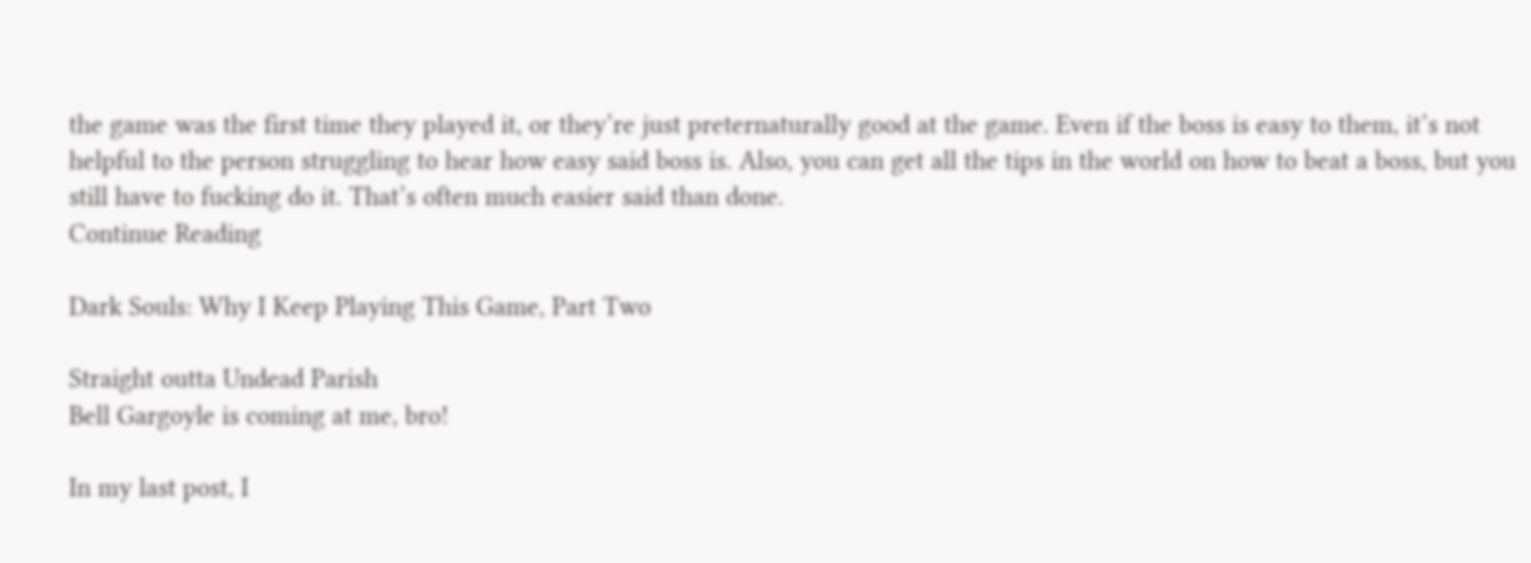the game was the first time they played it, or they’re just preternaturally good at the game. Even if the boss is easy to them, it’s not helpful to the person struggling to hear how easy said boss is. Also, you can get all the tips in the world on how to beat a boss, but you still have to fucking do it. That’s often much easier said than done.
Continue Reading

Dark Souls: Why I Keep Playing This Game, Part Two

Straight outta Undead Parish
Bell Gargoyle is coming at me, bro!

In my last post, I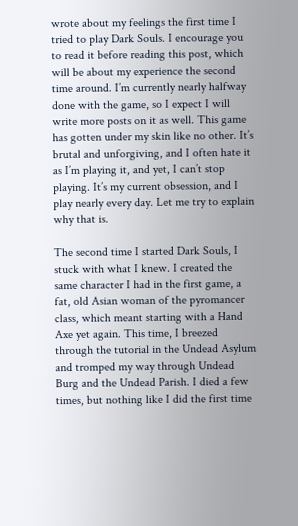wrote about my feelings the first time I tried to play Dark Souls. I encourage you to read it before reading this post, which will be about my experience the second time around. I’m currently nearly halfway done with the game, so I expect I will write more posts on it as well. This game has gotten under my skin like no other. It’s brutal and unforgiving, and I often hate it as I’m playing it, and yet, I can’t stop playing. It’s my current obsession, and I play nearly every day. Let me try to explain why that is.

The second time I started Dark Souls, I stuck with what I knew. I created the same character I had in the first game, a fat, old Asian woman of the pyromancer class, which meant starting with a Hand Axe yet again. This time, I breezed through the tutorial in the Undead Asylum and tromped my way through Undead Burg and the Undead Parish. I died a few times, but nothing like I did the first time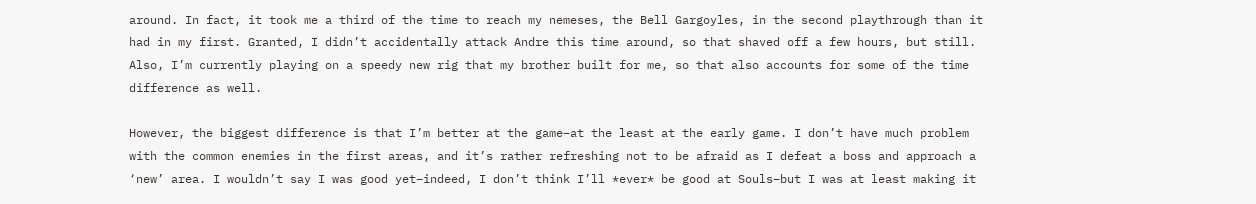around. In fact, it took me a third of the time to reach my nemeses, the Bell Gargoyles, in the second playthrough than it had in my first. Granted, I didn’t accidentally attack Andre this time around, so that shaved off a few hours, but still. Also, I’m currently playing on a speedy new rig that my brother built for me, so that also accounts for some of the time difference as well.

However, the biggest difference is that I’m better at the game–at the least at the early game. I don’t have much problem with the common enemies in the first areas, and it’s rather refreshing not to be afraid as I defeat a boss and approach a ‘new’ area. I wouldn’t say I was good yet–indeed, I don’t think I’ll *ever* be good at Souls–but I was at least making it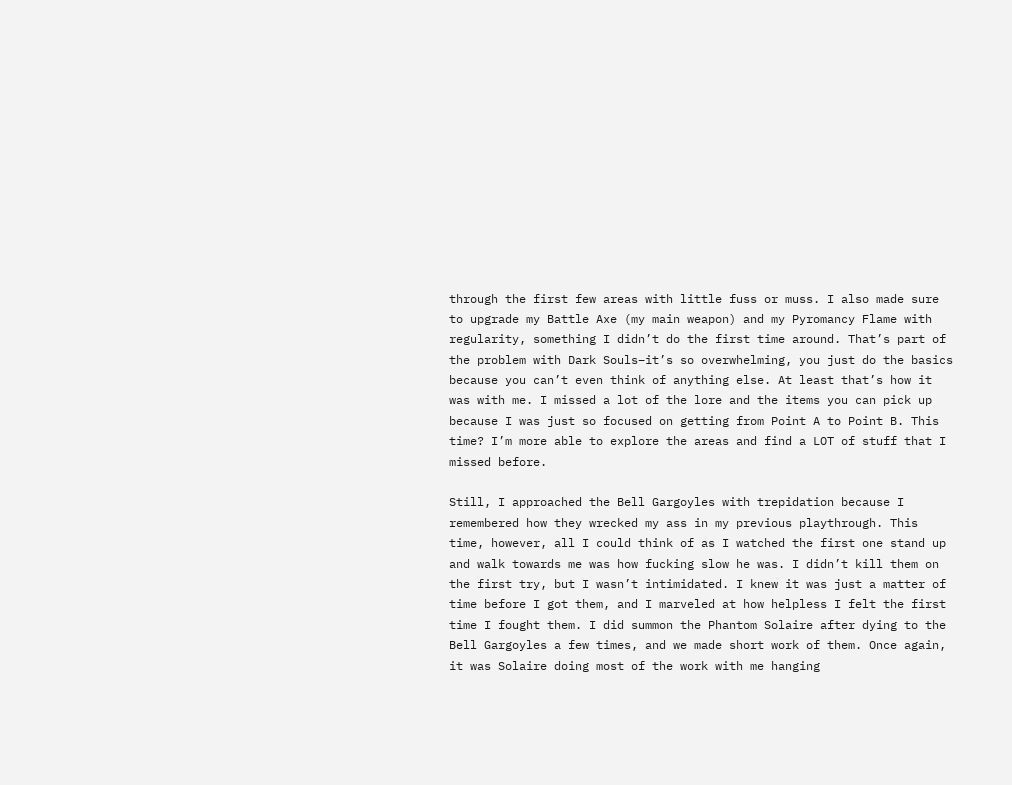through the first few areas with little fuss or muss. I also made sure to upgrade my Battle Axe (my main weapon) and my Pyromancy Flame with regularity, something I didn’t do the first time around. That’s part of the problem with Dark Souls–it’s so overwhelming, you just do the basics because you can’t even think of anything else. At least that’s how it was with me. I missed a lot of the lore and the items you can pick up because I was just so focused on getting from Point A to Point B. This time? I’m more able to explore the areas and find a LOT of stuff that I missed before.

Still, I approached the Bell Gargoyles with trepidation because I remembered how they wrecked my ass in my previous playthrough. This time, however, all I could think of as I watched the first one stand up and walk towards me was how fucking slow he was. I didn’t kill them on the first try, but I wasn’t intimidated. I knew it was just a matter of time before I got them, and I marveled at how helpless I felt the first time I fought them. I did summon the Phantom Solaire after dying to the Bell Gargoyles a few times, and we made short work of them. Once again, it was Solaire doing most of the work with me hanging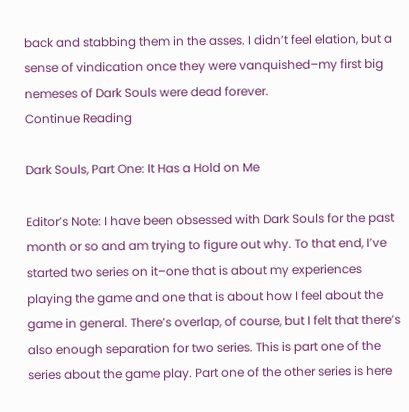back and stabbing them in the asses. I didn’t feel elation, but a sense of vindication once they were vanquished–my first big nemeses of Dark Souls were dead forever.
Continue Reading

Dark Souls, Part One: It Has a Hold on Me

Editor’s Note: I have been obsessed with Dark Souls for the past month or so and am trying to figure out why. To that end, I’ve started two series on it–one that is about my experiences playing the game and one that is about how I feel about the game in general. There’s overlap, of course, but I felt that there’s also enough separation for two series. This is part one of the series about the game play. Part one of the other series is here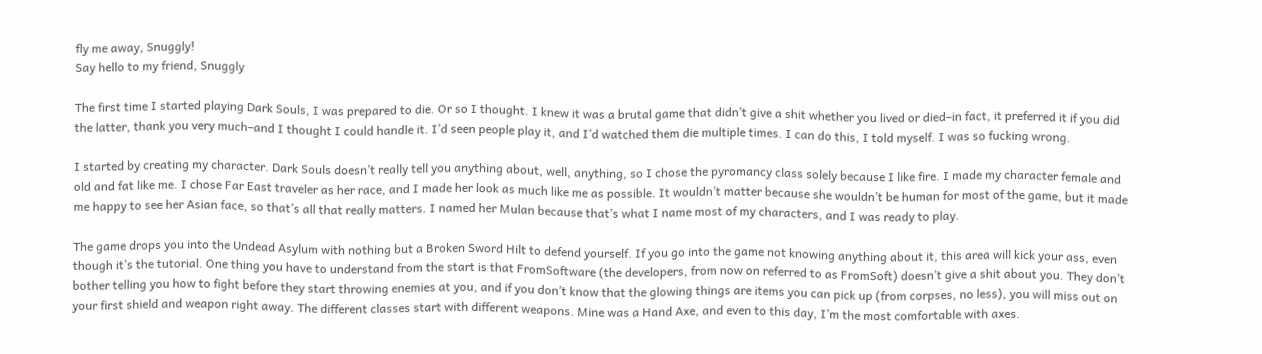fly me away, Snuggly!
Say hello to my friend, Snuggly

The first time I started playing Dark Souls, I was prepared to die. Or so I thought. I knew it was a brutal game that didn’t give a shit whether you lived or died–in fact, it preferred it if you did the latter, thank you very much–and I thought I could handle it. I’d seen people play it, and I’d watched them die multiple times. I can do this, I told myself. I was so fucking wrong.

I started by creating my character. Dark Souls doesn’t really tell you anything about, well, anything, so I chose the pyromancy class solely because I like fire. I made my character female and old and fat like me. I chose Far East traveler as her race, and I made her look as much like me as possible. It wouldn’t matter because she wouldn’t be human for most of the game, but it made me happy to see her Asian face, so that’s all that really matters. I named her Mulan because that’s what I name most of my characters, and I was ready to play.

The game drops you into the Undead Asylum with nothing but a Broken Sword Hilt to defend yourself. If you go into the game not knowing anything about it, this area will kick your ass, even though it’s the tutorial. One thing you have to understand from the start is that FromSoftware (the developers, from now on referred to as FromSoft) doesn’t give a shit about you. They don’t bother telling you how to fight before they start throwing enemies at you, and if you don’t know that the glowing things are items you can pick up (from corpses, no less), you will miss out on your first shield and weapon right away. The different classes start with different weapons. Mine was a Hand Axe, and even to this day, I’m the most comfortable with axes.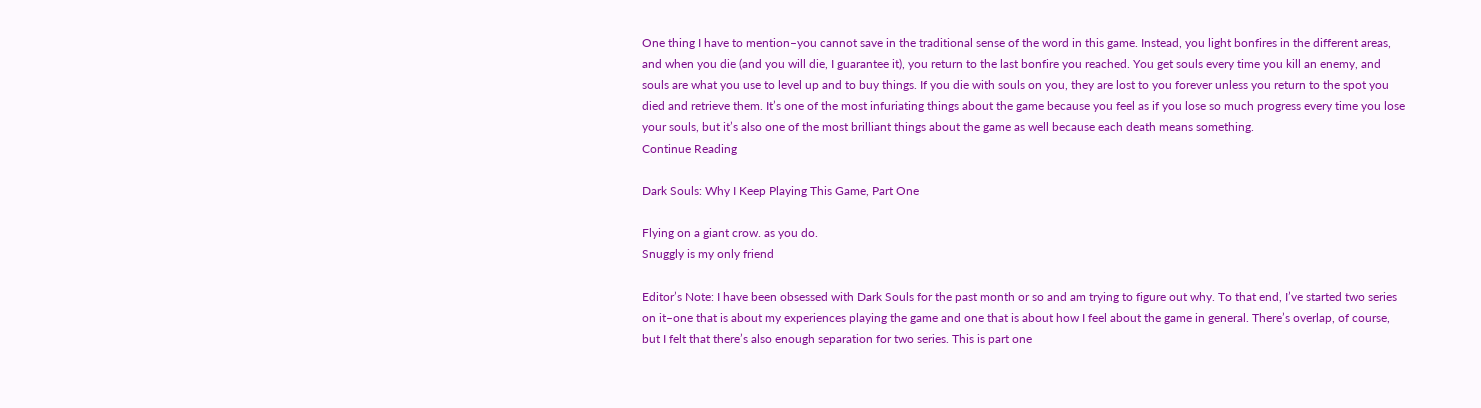One thing I have to mention–you cannot save in the traditional sense of the word in this game. Instead, you light bonfires in the different areas, and when you die (and you will die, I guarantee it), you return to the last bonfire you reached. You get souls every time you kill an enemy, and souls are what you use to level up and to buy things. If you die with souls on you, they are lost to you forever unless you return to the spot you died and retrieve them. It’s one of the most infuriating things about the game because you feel as if you lose so much progress every time you lose your souls, but it’s also one of the most brilliant things about the game as well because each death means something.
Continue Reading

Dark Souls: Why I Keep Playing This Game, Part One

Flying on a giant crow. as you do.
Snuggly is my only friend

Editor’s Note: I have been obsessed with Dark Souls for the past month or so and am trying to figure out why. To that end, I’ve started two series on it–one that is about my experiences playing the game and one that is about how I feel about the game in general. There’s overlap, of course, but I felt that there’s also enough separation for two series. This is part one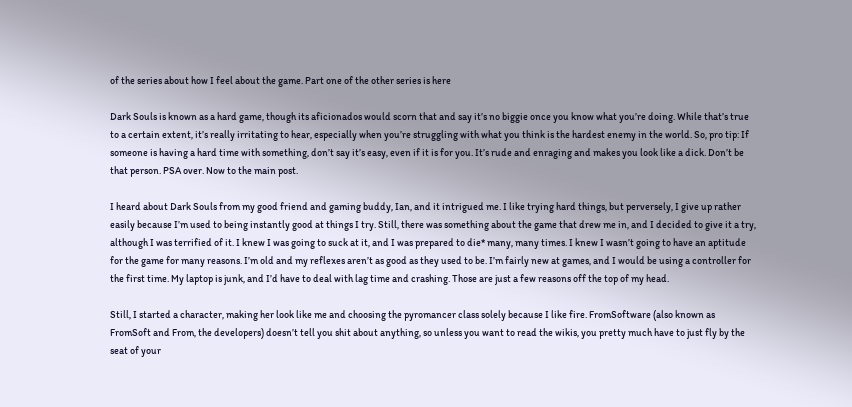of the series about how I feel about the game. Part one of the other series is here

Dark Souls is known as a hard game, though its aficionados would scorn that and say it’s no biggie once you know what you’re doing. While that’s true to a certain extent, it’s really irritating to hear, especially when you’re struggling with what you think is the hardest enemy in the world. So, pro tip: If someone is having a hard time with something, don’t say it’s easy, even if it is for you. It’s rude and enraging and makes you look like a dick. Don’t be that person. PSA over. Now to the main post.

I heard about Dark Souls from my good friend and gaming buddy, Ian, and it intrigued me. I like trying hard things, but perversely, I give up rather easily because I’m used to being instantly good at things I try. Still, there was something about the game that drew me in, and I decided to give it a try, although I was terrified of it. I knew I was going to suck at it, and I was prepared to die* many, many times. I knew I wasn’t going to have an aptitude for the game for many reasons. I’m old and my reflexes aren’t as good as they used to be. I’m fairly new at games, and I would be using a controller for the first time. My laptop is junk, and I’d have to deal with lag time and crashing. Those are just a few reasons off the top of my head.

Still, I started a character, making her look like me and choosing the pyromancer class solely because I like fire. FromSoftware (also known as FromSoft and From, the developers) doesn’t tell you shit about anything, so unless you want to read the wikis, you pretty much have to just fly by the seat of your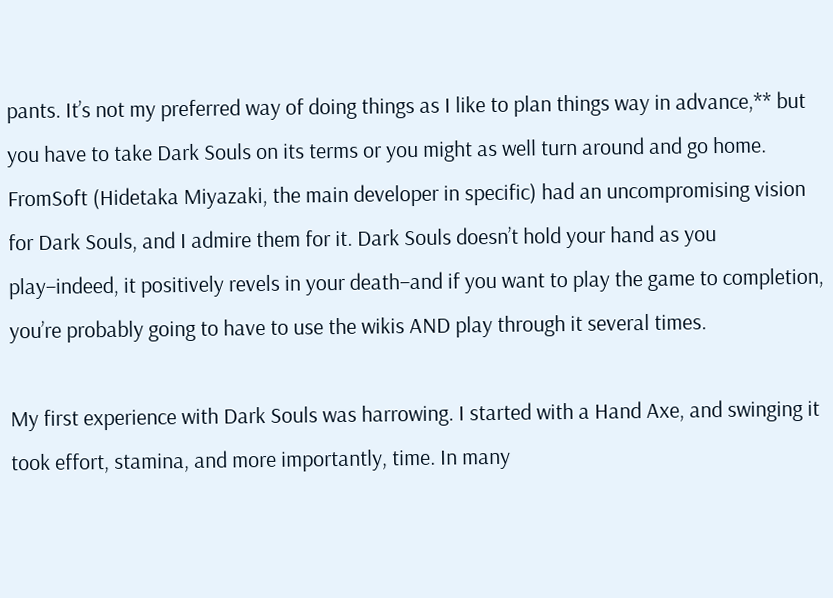pants. It’s not my preferred way of doing things as I like to plan things way in advance,** but you have to take Dark Souls on its terms or you might as well turn around and go home. FromSoft (Hidetaka Miyazaki, the main developer in specific) had an uncompromising vision for Dark Souls, and I admire them for it. Dark Souls doesn’t hold your hand as you play–indeed, it positively revels in your death–and if you want to play the game to completion, you’re probably going to have to use the wikis AND play through it several times.

My first experience with Dark Souls was harrowing. I started with a Hand Axe, and swinging it took effort, stamina, and more importantly, time. In many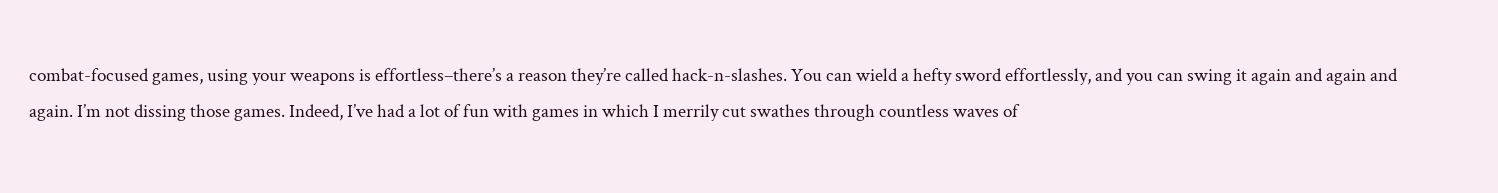combat-focused games, using your weapons is effortless–there’s a reason they’re called hack-n-slashes. You can wield a hefty sword effortlessly, and you can swing it again and again and again. I’m not dissing those games. Indeed, I’ve had a lot of fun with games in which I merrily cut swathes through countless waves of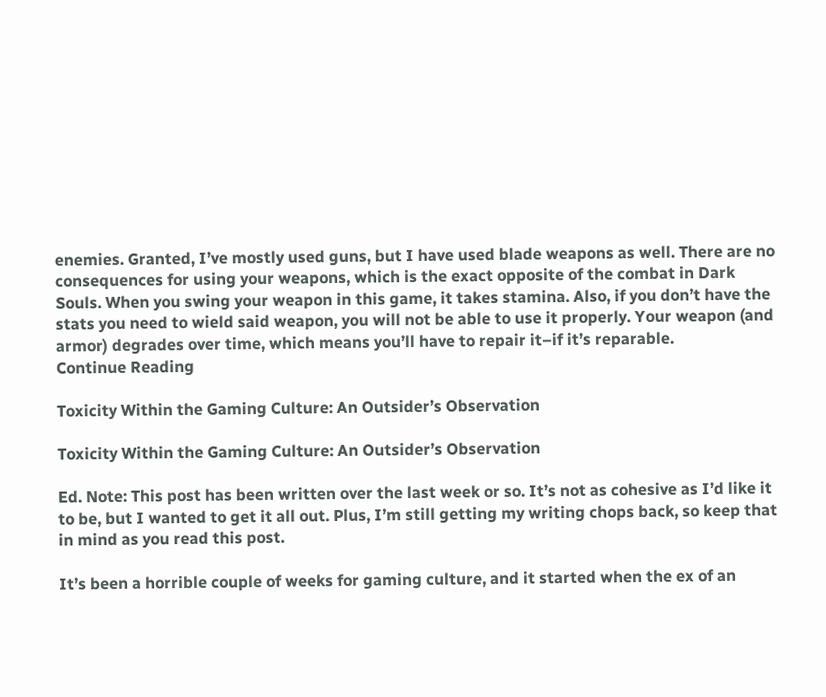enemies. Granted, I’ve mostly used guns, but I have used blade weapons as well. There are no consequences for using your weapons, which is the exact opposite of the combat in Dark Souls. When you swing your weapon in this game, it takes stamina. Also, if you don’t have the stats you need to wield said weapon, you will not be able to use it properly. Your weapon (and armor) degrades over time, which means you’ll have to repair it–if it’s reparable.
Continue Reading

Toxicity Within the Gaming Culture: An Outsider’s Observation

Toxicity Within the Gaming Culture: An Outsider’s Observation

Ed. Note: This post has been written over the last week or so. It’s not as cohesive as I’d like it to be, but I wanted to get it all out. Plus, I’m still getting my writing chops back, so keep that in mind as you read this post.

It’s been a horrible couple of weeks for gaming culture, and it started when the ex of an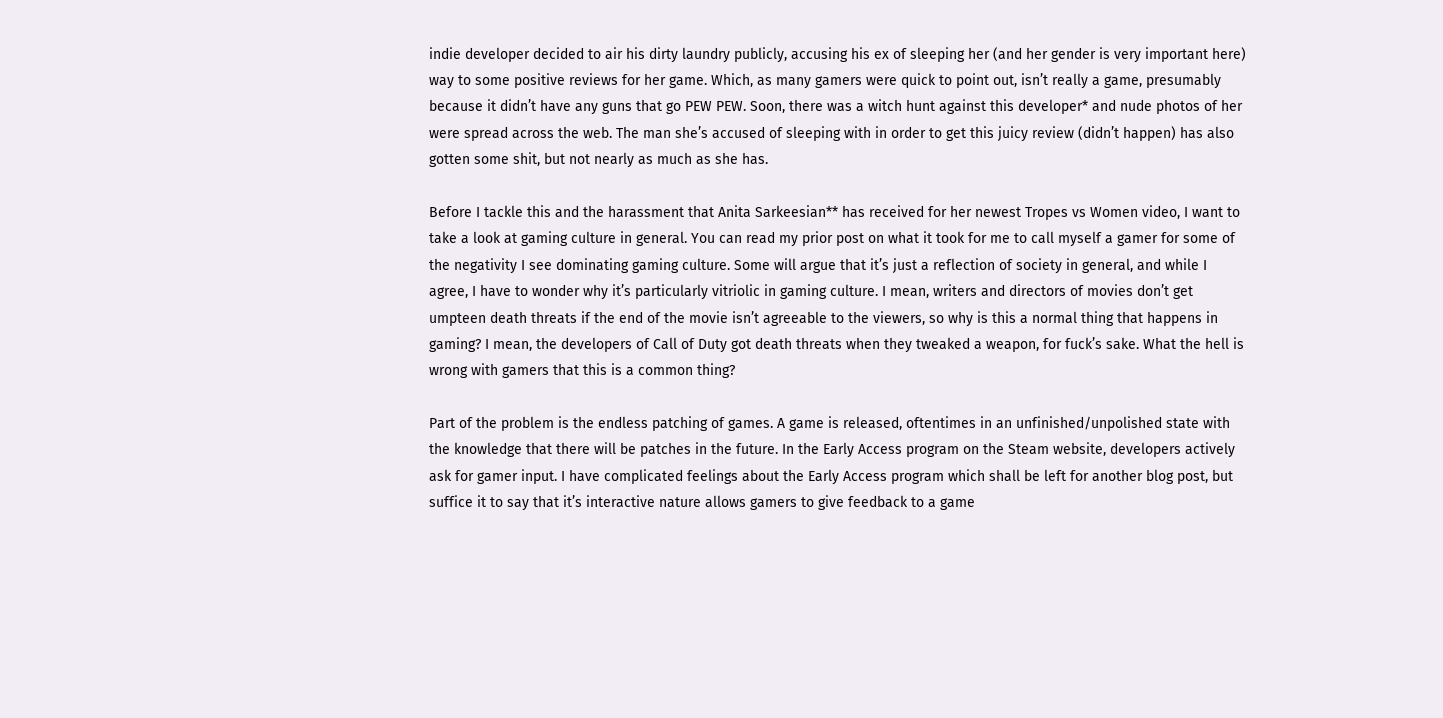indie developer decided to air his dirty laundry publicly, accusing his ex of sleeping her (and her gender is very important here) way to some positive reviews for her game. Which, as many gamers were quick to point out, isn’t really a game, presumably because it didn’t have any guns that go PEW PEW. Soon, there was a witch hunt against this developer* and nude photos of her were spread across the web. The man she’s accused of sleeping with in order to get this juicy review (didn’t happen) has also gotten some shit, but not nearly as much as she has.

Before I tackle this and the harassment that Anita Sarkeesian** has received for her newest Tropes vs Women video, I want to take a look at gaming culture in general. You can read my prior post on what it took for me to call myself a gamer for some of the negativity I see dominating gaming culture. Some will argue that it’s just a reflection of society in general, and while I agree, I have to wonder why it’s particularly vitriolic in gaming culture. I mean, writers and directors of movies don’t get umpteen death threats if the end of the movie isn’t agreeable to the viewers, so why is this a normal thing that happens in gaming? I mean, the developers of Call of Duty got death threats when they tweaked a weapon, for fuck’s sake. What the hell is wrong with gamers that this is a common thing?

Part of the problem is the endless patching of games. A game is released, oftentimes in an unfinished/unpolished state with the knowledge that there will be patches in the future. In the Early Access program on the Steam website, developers actively ask for gamer input. I have complicated feelings about the Early Access program which shall be left for another blog post, but suffice it to say that it’s interactive nature allows gamers to give feedback to a game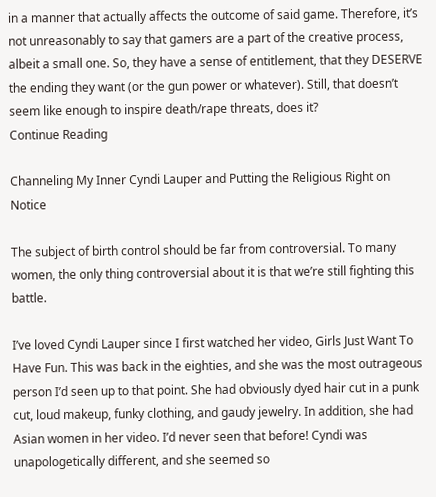in a manner that actually affects the outcome of said game. Therefore, it’s not unreasonably to say that gamers are a part of the creative process, albeit a small one. So, they have a sense of entitlement, that they DESERVE the ending they want (or the gun power or whatever). Still, that doesn’t seem like enough to inspire death/rape threats, does it?
Continue Reading

Channeling My Inner Cyndi Lauper and Putting the Religious Right on Notice

The subject of birth control should be far from controversial. To many women, the only thing controversial about it is that we’re still fighting this battle.

I’ve loved Cyndi Lauper since I first watched her video, Girls Just Want To Have Fun. This was back in the eighties, and she was the most outrageous person I’d seen up to that point. She had obviously dyed hair cut in a punk cut, loud makeup, funky clothing, and gaudy jewelry. In addition, she had Asian women in her video. I’d never seen that before! Cyndi was unapologetically different, and she seemed so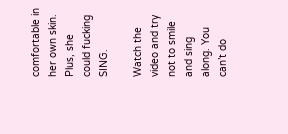comfortable in her own skin. Plus, she could fucking SING.

Watch the video and try not to smile and sing along. You can’t do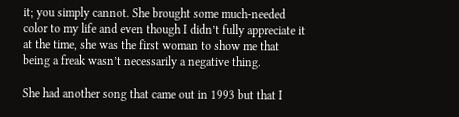it; you simply cannot. She brought some much-needed color to my life and even though I didn’t fully appreciate it at the time, she was the first woman to show me that being a freak wasn’t necessarily a negative thing.

She had another song that came out in 1993 but that I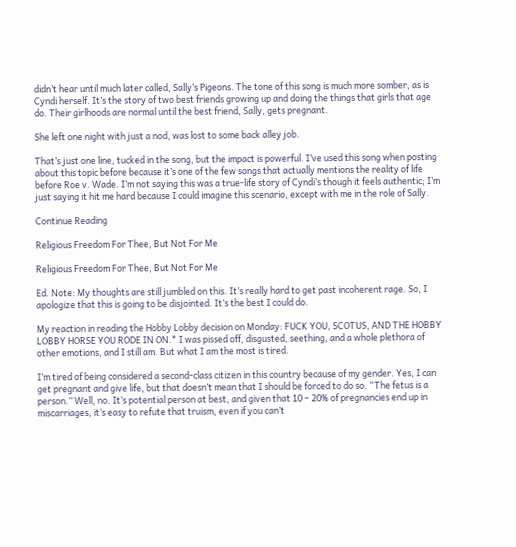didn’t hear until much later called, Sally’s Pigeons. The tone of this song is much more somber, as is Cyndi herself. It’s the story of two best friends growing up and doing the things that girls that age do. Their girlhoods are normal until the best friend, Sally, gets pregnant.

She left one night with just a nod, was lost to some back alley job.

That’s just one line, tucked in the song, but the impact is powerful. I’ve used this song when posting about this topic before because it’s one of the few songs that actually mentions the reality of life before Roe v. Wade. I’m not saying this was a true-life story of Cyndi’s though it feels authentic; I’m just saying it hit me hard because I could imagine this scenario, except with me in the role of Sally.

Continue Reading

Religious Freedom For Thee, But Not For Me

Religious Freedom For Thee, But Not For Me

Ed. Note: My thoughts are still jumbled on this. It’s really hard to get past incoherent rage. So, I apologize that this is going to be disjointed. It’s the best I could do.

My reaction in reading the Hobby Lobby decision on Monday: FUCK YOU, SCOTUS, AND THE HOBBY LOBBY HORSE YOU RODE IN ON.* I was pissed off, disgusted, seething, and a whole plethora of other emotions, and I still am. But what I am the most is tired.

I’m tired of being considered a second-class citizen in this country because of my gender. Yes, I can get pregnant and give life, but that doesn’t mean that I should be forced to do so. “The fetus is a person.” Well, no. It’s potential person at best, and given that 10 – 20% of pregnancies end up in miscarriages, it’s easy to refute that truism, even if you can’t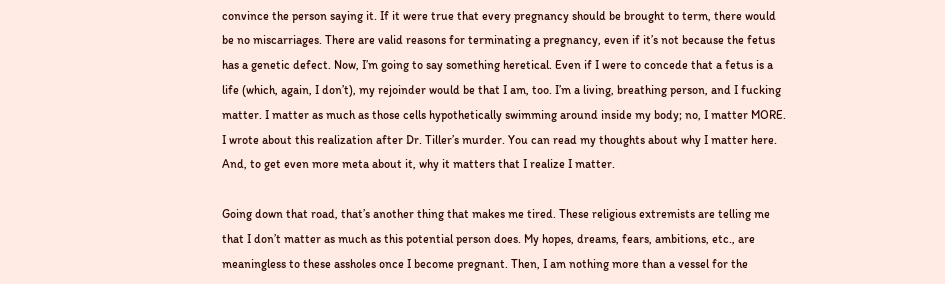convince the person saying it. If it were true that every pregnancy should be brought to term, there would be no miscarriages. There are valid reasons for terminating a pregnancy, even if it’s not because the fetus has a genetic defect. Now, I’m going to say something heretical. Even if I were to concede that a fetus is a life (which, again, I don’t), my rejoinder would be that I am, too. I’m a living, breathing person, and I fucking matter. I matter as much as those cells hypothetically swimming around inside my body; no, I matter MORE. I wrote about this realization after Dr. Tiller’s murder. You can read my thoughts about why I matter here. And, to get even more meta about it, why it matters that I realize I matter.

Going down that road, that’s another thing that makes me tired. These religious extremists are telling me that I don’t matter as much as this potential person does. My hopes, dreams, fears, ambitions, etc., are meaningless to these assholes once I become pregnant. Then, I am nothing more than a vessel for the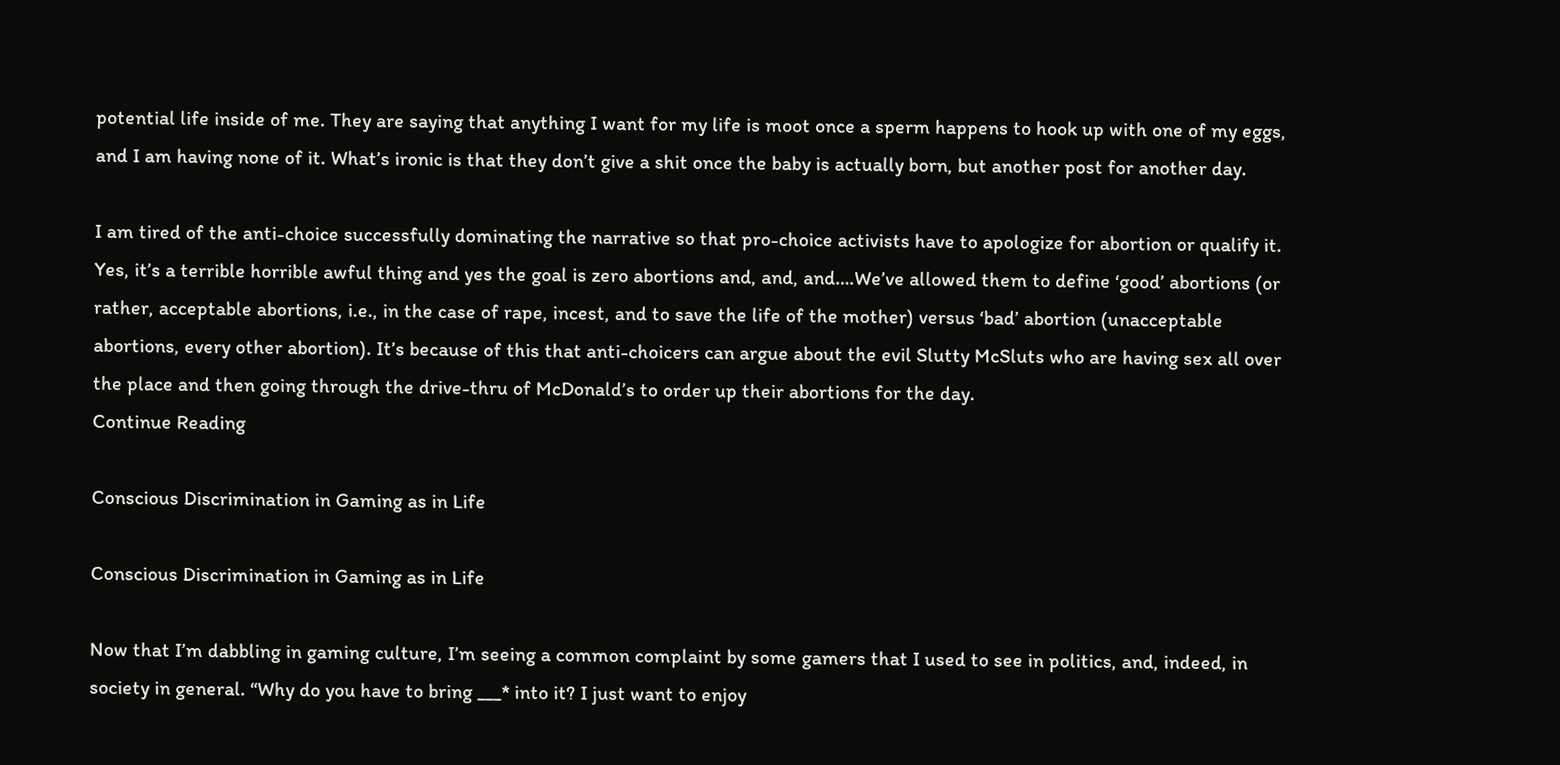potential life inside of me. They are saying that anything I want for my life is moot once a sperm happens to hook up with one of my eggs, and I am having none of it. What’s ironic is that they don’t give a shit once the baby is actually born, but another post for another day.

I am tired of the anti-choice successfully dominating the narrative so that pro-choice activists have to apologize for abortion or qualify it. Yes, it’s a terrible horrible awful thing and yes the goal is zero abortions and, and, and….We’ve allowed them to define ‘good’ abortions (or rather, acceptable abortions, i.e., in the case of rape, incest, and to save the life of the mother) versus ‘bad’ abortion (unacceptable abortions, every other abortion). It’s because of this that anti-choicers can argue about the evil Slutty McSluts who are having sex all over the place and then going through the drive-thru of McDonald’s to order up their abortions for the day.
Continue Reading

Conscious Discrimination in Gaming as in Life

Conscious Discrimination in Gaming as in Life

Now that I’m dabbling in gaming culture, I’m seeing a common complaint by some gamers that I used to see in politics, and, indeed, in society in general. “Why do you have to bring ___* into it? I just want to enjoy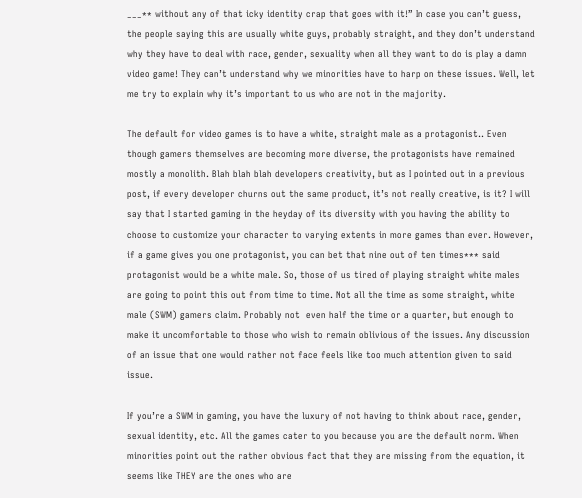___** without any of that icky identity crap that goes with it!” In case you can’t guess, the people saying this are usually white guys, probably straight, and they don’t understand why they have to deal with race, gender, sexuality when all they want to do is play a damn video game! They can’t understand why we minorities have to harp on these issues. Well, let me try to explain why it’s important to us who are not in the majority.

The default for video games is to have a white, straight male as a protagonist.. Even though gamers themselves are becoming more diverse, the protagonists have remained mostly a monolith. Blah blah blah developers creativity, but as I pointed out in a previous post, if every developer churns out the same product, it’s not really creative, is it? I will say that I started gaming in the heyday of its diversity with you having the ability to choose to customize your character to varying extents in more games than ever. However, if a game gives you one protagonist, you can bet that nine out of ten times*** said protagonist would be a white male. So, those of us tired of playing straight white males are going to point this out from time to time. Not all the time as some straight, white male (SWM) gamers claim. Probably not  even half the time or a quarter, but enough to make it uncomfortable to those who wish to remain oblivious of the issues. Any discussion of an issue that one would rather not face feels like too much attention given to said issue.

If you’re a SWM in gaming, you have the luxury of not having to think about race, gender, sexual identity, etc. All the games cater to you because you are the default norm. When minorities point out the rather obvious fact that they are missing from the equation, it seems like THEY are the ones who are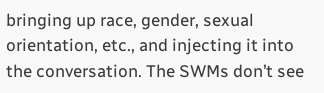bringing up race, gender, sexual orientation, etc., and injecting it into the conversation. The SWMs don’t see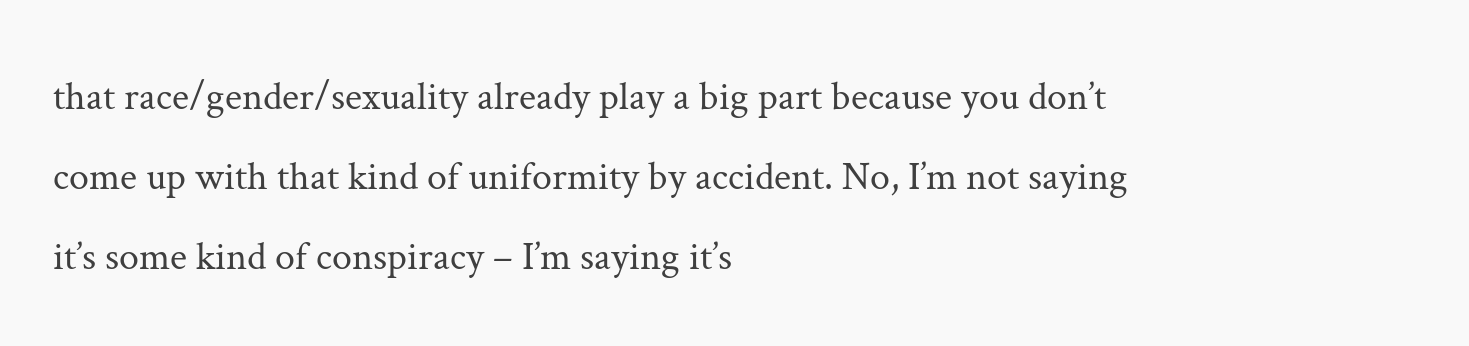that race/gender/sexuality already play a big part because you don’t come up with that kind of uniformity by accident. No, I’m not saying it’s some kind of conspiracy – I’m saying it’s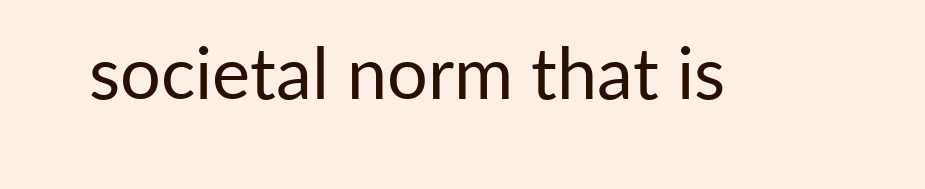societal norm that is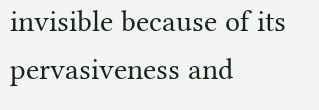invisible because of its pervasiveness and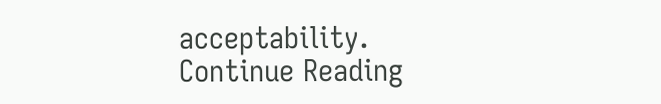acceptability.
Continue Reading